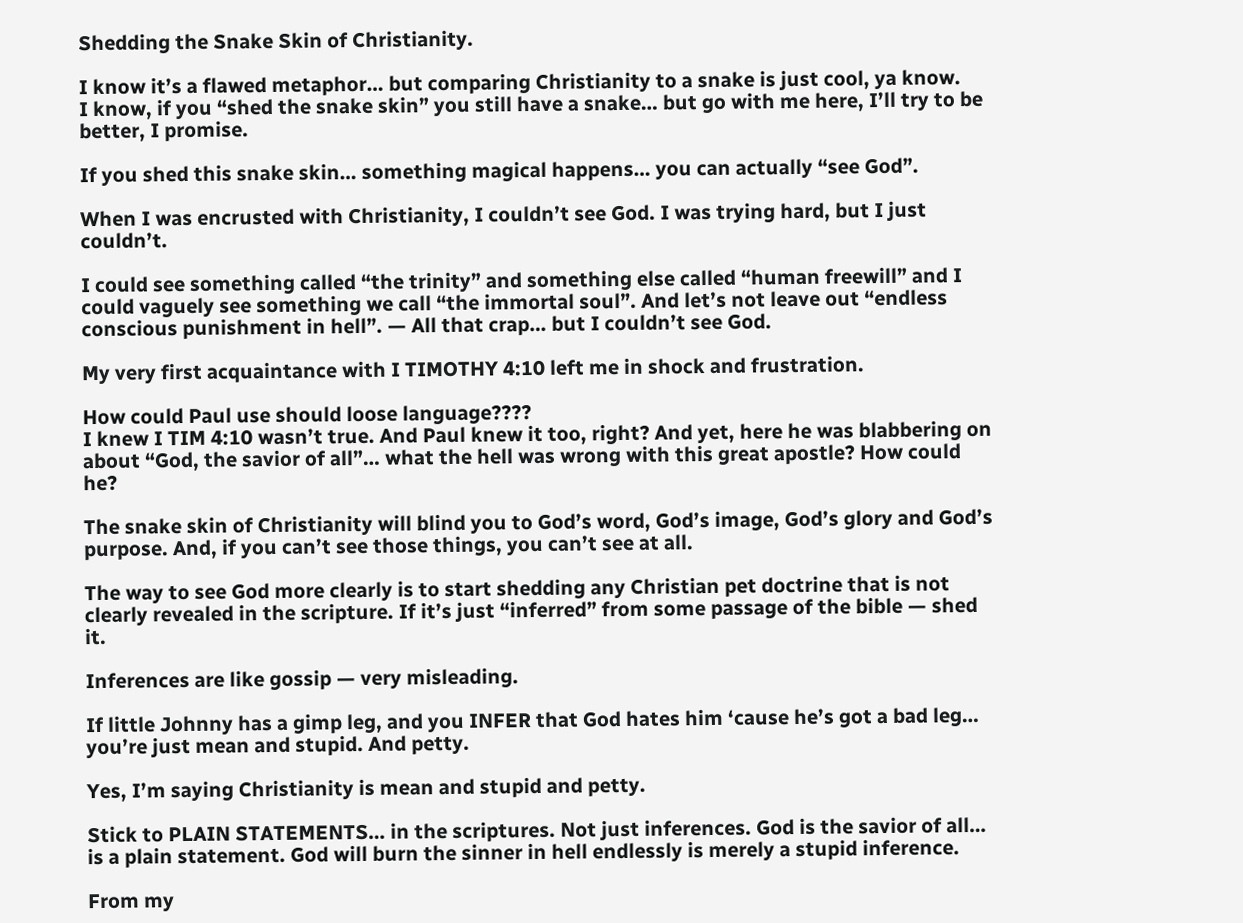Shedding the Snake Skin of Christianity.

I know it’s a flawed metaphor… but comparing Christianity to a snake is just cool, ya know.
I know, if you “shed the snake skin” you still have a snake… but go with me here, I’ll try to be better, I promise.

If you shed this snake skin… something magical happens… you can actually “see God”.

When I was encrusted with Christianity, I couldn’t see God. I was trying hard, but I just couldn’t.

I could see something called “the trinity” and something else called “human freewill” and I could vaguely see something we call “the immortal soul”. And let’s not leave out “endless conscious punishment in hell”. — All that crap… but I couldn’t see God.

My very first acquaintance with I TIMOTHY 4:10 left me in shock and frustration.

How could Paul use should loose language????
I knew I TIM 4:10 wasn’t true. And Paul knew it too, right? And yet, here he was blabbering on about “God, the savior of all”… what the hell was wrong with this great apostle? How could he?

The snake skin of Christianity will blind you to God’s word, God’s image, God’s glory and God’s purpose. And, if you can’t see those things, you can’t see at all.

The way to see God more clearly is to start shedding any Christian pet doctrine that is not clearly revealed in the scripture. If it’s just “inferred” from some passage of the bible — shed it.

Inferences are like gossip — very misleading.

If little Johnny has a gimp leg, and you INFER that God hates him ‘cause he’s got a bad leg… you’re just mean and stupid. And petty.

Yes, I’m saying Christianity is mean and stupid and petty.

Stick to PLAIN STATEMENTS… in the scriptures. Not just inferences. God is the savior of all… is a plain statement. God will burn the sinner in hell endlessly is merely a stupid inference.

From my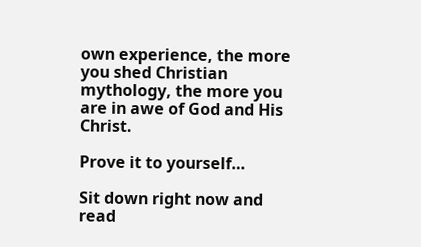own experience, the more you shed Christian mythology, the more you are in awe of God and His Christ.

Prove it to yourself…

Sit down right now and read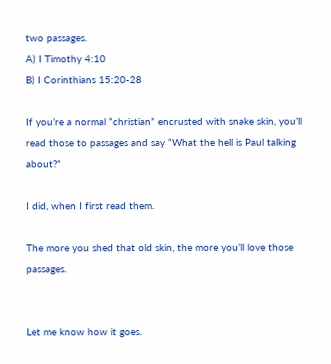two passages.
A) I Timothy 4:10
B) I Corinthians 15:20-28

If you’re a normal “christian” encrusted with snake skin, you’ll read those to passages and say “What the hell is Paul talking about?”

I did, when I first read them.

The more you shed that old skin, the more you’ll love those passages.


Let me know how it goes.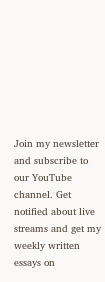Join my newsletter and subscribe to our YouTube channel. Get notified about live streams and get my weekly written essays on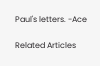Paul's letters. -Ace

Related Articles